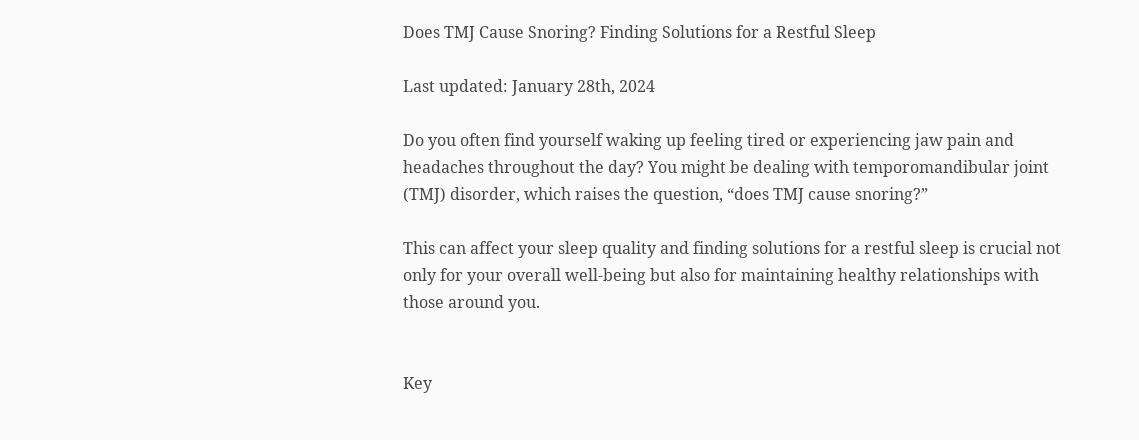Does TMJ Cause Snoring? Finding Solutions for a Restful Sleep

Last updated: January 28th, 2024

Do you often find yourself waking up feeling tired or experiencing jaw pain and headaches throughout the day? You might be dealing with temporomandibular joint (TMJ) disorder, which raises the question, “does TMJ cause snoring?”

This can affect your sleep quality and finding solutions for a restful sleep is crucial not only for your overall well-being but also for maintaining healthy relationships with those around you.


Key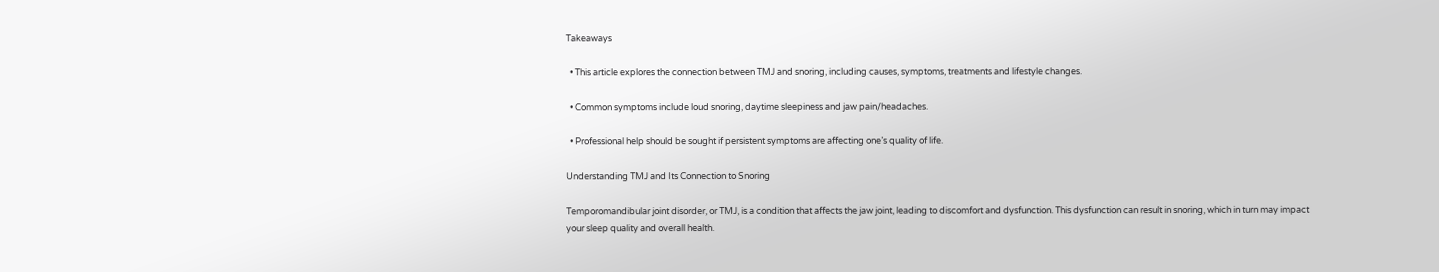Takeaways

  • This article explores the connection between TMJ and snoring, including causes, symptoms, treatments and lifestyle changes.

  • Common symptoms include loud snoring, daytime sleepiness and jaw pain/headaches.

  • Professional help should be sought if persistent symptoms are affecting one’s quality of life.

Understanding TMJ and Its Connection to Snoring

Temporomandibular joint disorder, or TMJ, is a condition that affects the jaw joint, leading to discomfort and dysfunction. This dysfunction can result in snoring, which in turn may impact your sleep quality and overall health.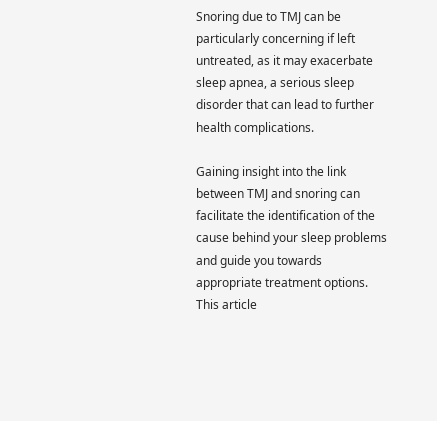Snoring due to TMJ can be particularly concerning if left untreated, as it may exacerbate sleep apnea, a serious sleep disorder that can lead to further health complications.

Gaining insight into the link between TMJ and snoring can facilitate the identification of the cause behind your sleep problems and guide you towards appropriate treatment options. This article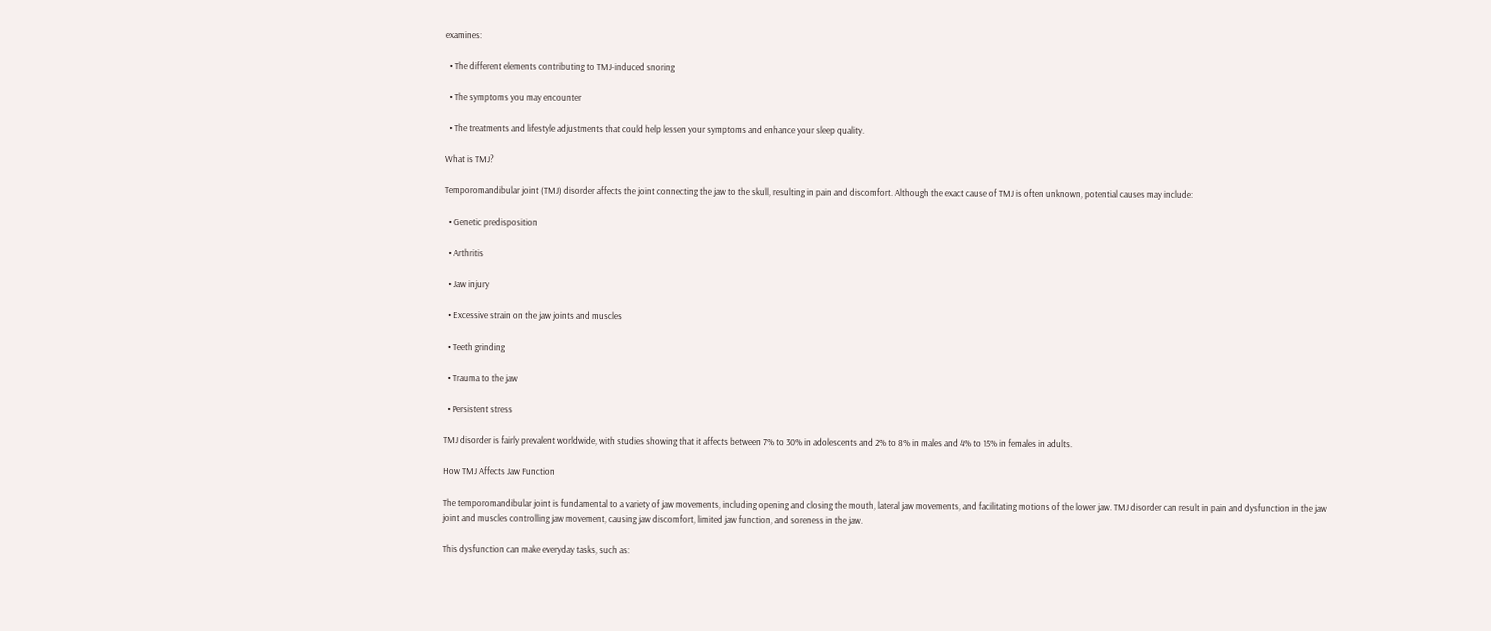examines:

  • The different elements contributing to TMJ-induced snoring

  • The symptoms you may encounter

  • The treatments and lifestyle adjustments that could help lessen your symptoms and enhance your sleep quality.

What is TMJ?

Temporomandibular joint (TMJ) disorder affects the joint connecting the jaw to the skull, resulting in pain and discomfort. Although the exact cause of TMJ is often unknown, potential causes may include:

  • Genetic predisposition

  • Arthritis

  • Jaw injury

  • Excessive strain on the jaw joints and muscles

  • Teeth grinding

  • Trauma to the jaw

  • Persistent stress

TMJ disorder is fairly prevalent worldwide, with studies showing that it affects between 7% to 30% in adolescents and 2% to 8% in males and 4% to 15% in females in adults.

How TMJ Affects Jaw Function

The temporomandibular joint is fundamental to a variety of jaw movements, including opening and closing the mouth, lateral jaw movements, and facilitating motions of the lower jaw. TMJ disorder can result in pain and dysfunction in the jaw joint and muscles controlling jaw movement, causing jaw discomfort, limited jaw function, and soreness in the jaw.

This dysfunction can make everyday tasks, such as: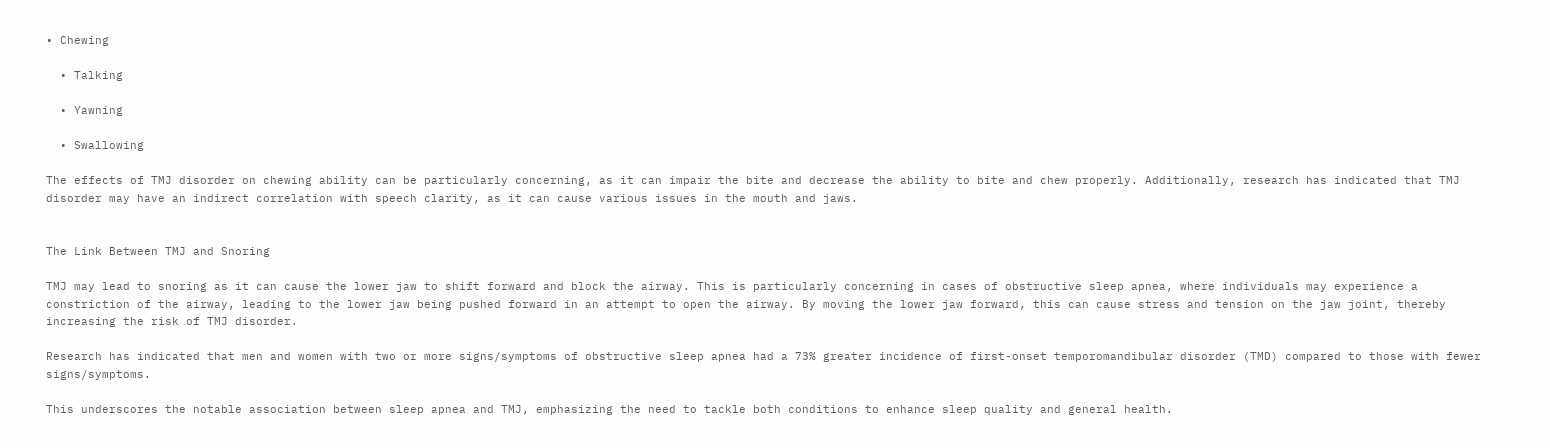• Chewing

  • Talking

  • Yawning

  • Swallowing

The effects of TMJ disorder on chewing ability can be particularly concerning, as it can impair the bite and decrease the ability to bite and chew properly. Additionally, research has indicated that TMJ disorder may have an indirect correlation with speech clarity, as it can cause various issues in the mouth and jaws.


The Link Between TMJ and Snoring

TMJ may lead to snoring as it can cause the lower jaw to shift forward and block the airway. This is particularly concerning in cases of obstructive sleep apnea, where individuals may experience a constriction of the airway, leading to the lower jaw being pushed forward in an attempt to open the airway. By moving the lower jaw forward, this can cause stress and tension on the jaw joint, thereby increasing the risk of TMJ disorder.

Research has indicated that men and women with two or more signs/symptoms of obstructive sleep apnea had a 73% greater incidence of first-onset temporomandibular disorder (TMD) compared to those with fewer signs/symptoms.

This underscores the notable association between sleep apnea and TMJ, emphasizing the need to tackle both conditions to enhance sleep quality and general health.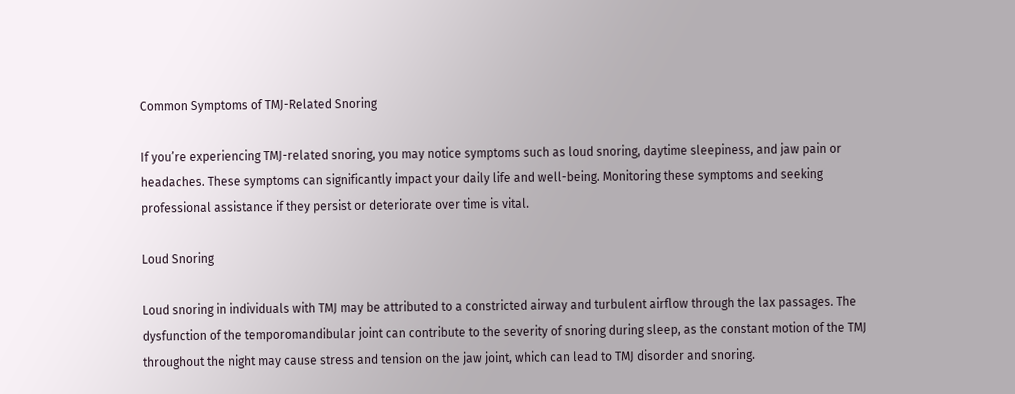Common Symptoms of TMJ-Related Snoring

If you’re experiencing TMJ-related snoring, you may notice symptoms such as loud snoring, daytime sleepiness, and jaw pain or headaches. These symptoms can significantly impact your daily life and well-being. Monitoring these symptoms and seeking professional assistance if they persist or deteriorate over time is vital.

Loud Snoring

Loud snoring in individuals with TMJ may be attributed to a constricted airway and turbulent airflow through the lax passages. The dysfunction of the temporomandibular joint can contribute to the severity of snoring during sleep, as the constant motion of the TMJ throughout the night may cause stress and tension on the jaw joint, which can lead to TMJ disorder and snoring.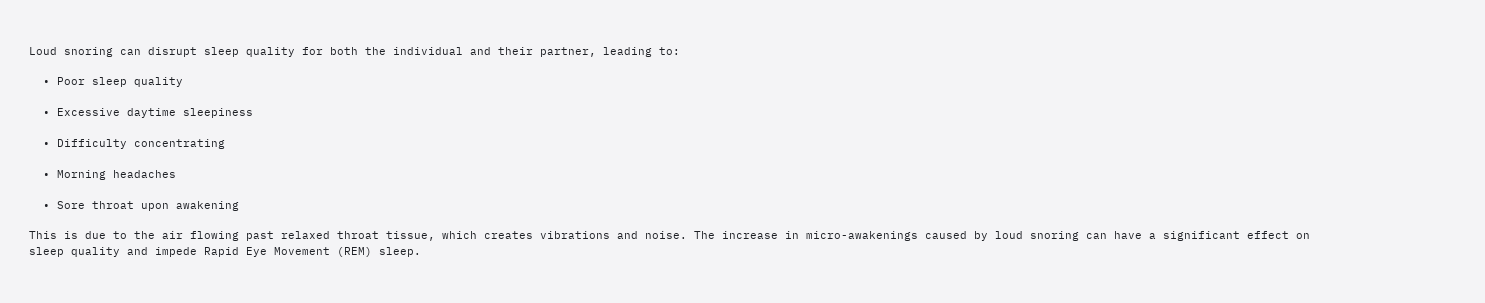Loud snoring can disrupt sleep quality for both the individual and their partner, leading to:

  • Poor sleep quality

  • Excessive daytime sleepiness

  • Difficulty concentrating

  • Morning headaches

  • Sore throat upon awakening

This is due to the air flowing past relaxed throat tissue, which creates vibrations and noise. The increase in micro-awakenings caused by loud snoring can have a significant effect on sleep quality and impede Rapid Eye Movement (REM) sleep.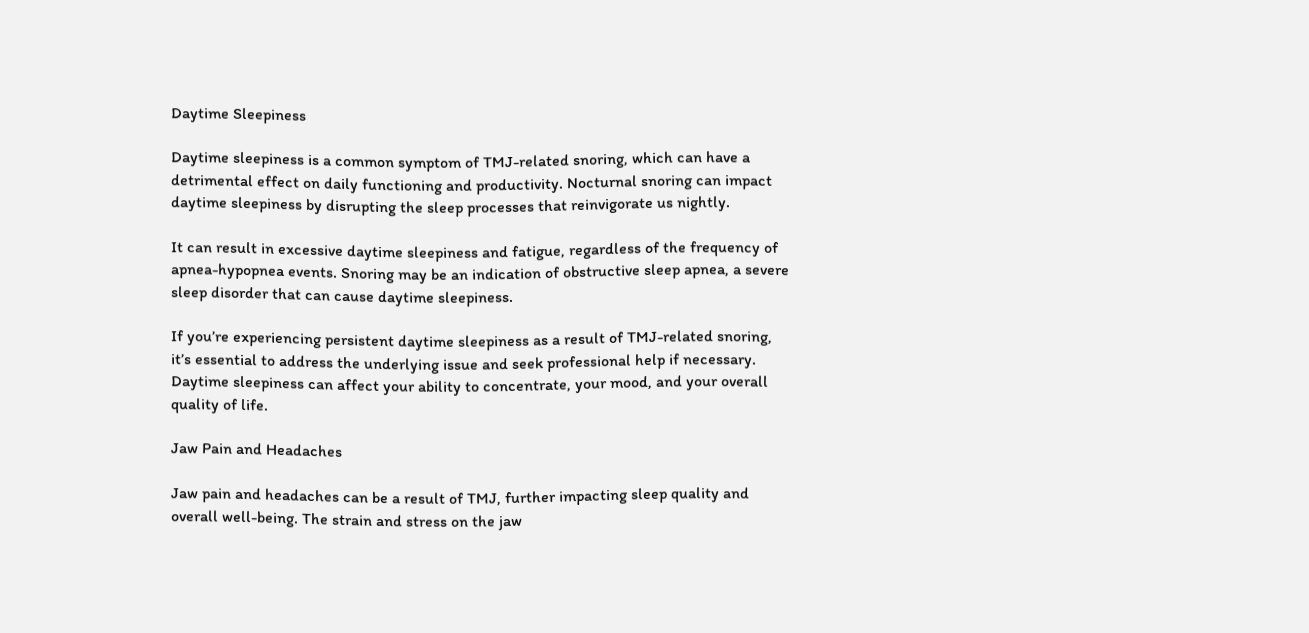Daytime Sleepiness

Daytime sleepiness is a common symptom of TMJ-related snoring, which can have a detrimental effect on daily functioning and productivity. Nocturnal snoring can impact daytime sleepiness by disrupting the sleep processes that reinvigorate us nightly.

It can result in excessive daytime sleepiness and fatigue, regardless of the frequency of apnea-hypopnea events. Snoring may be an indication of obstructive sleep apnea, a severe sleep disorder that can cause daytime sleepiness.

If you’re experiencing persistent daytime sleepiness as a result of TMJ-related snoring, it’s essential to address the underlying issue and seek professional help if necessary. Daytime sleepiness can affect your ability to concentrate, your mood, and your overall quality of life.

Jaw Pain and Headaches

Jaw pain and headaches can be a result of TMJ, further impacting sleep quality and overall well-being. The strain and stress on the jaw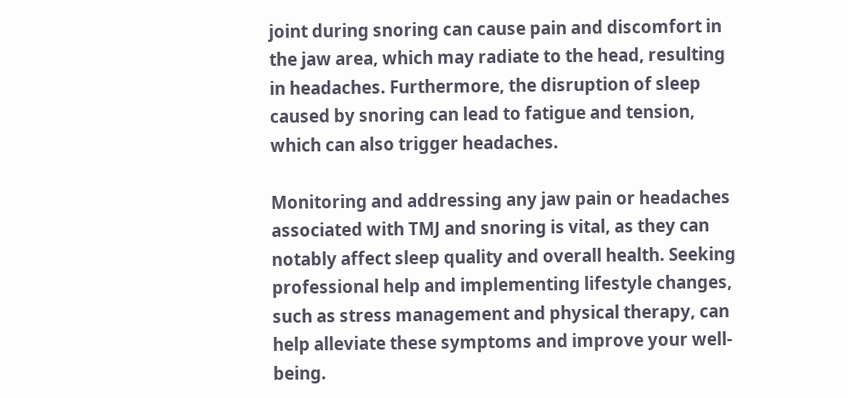joint during snoring can cause pain and discomfort in the jaw area, which may radiate to the head, resulting in headaches. Furthermore, the disruption of sleep caused by snoring can lead to fatigue and tension, which can also trigger headaches.

Monitoring and addressing any jaw pain or headaches associated with TMJ and snoring is vital, as they can notably affect sleep quality and overall health. Seeking professional help and implementing lifestyle changes, such as stress management and physical therapy, can help alleviate these symptoms and improve your well-being.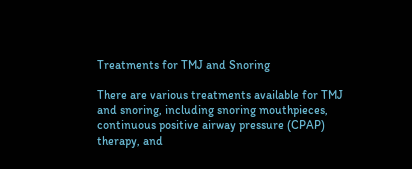Treatments for TMJ and Snoring

There are various treatments available for TMJ and snoring, including snoring mouthpieces, continuous positive airway pressure (CPAP) therapy, and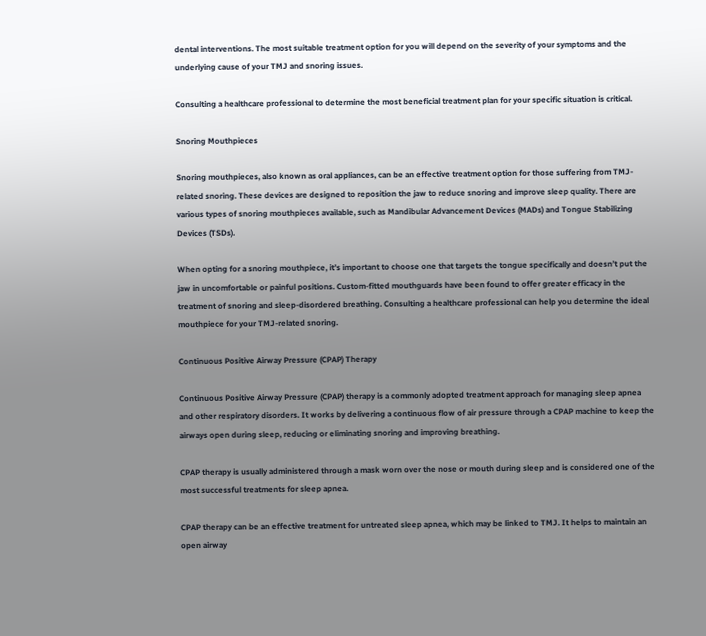dental interventions. The most suitable treatment option for you will depend on the severity of your symptoms and the underlying cause of your TMJ and snoring issues.

Consulting a healthcare professional to determine the most beneficial treatment plan for your specific situation is critical.

Snoring Mouthpieces

Snoring mouthpieces, also known as oral appliances, can be an effective treatment option for those suffering from TMJ-related snoring. These devices are designed to reposition the jaw to reduce snoring and improve sleep quality. There are various types of snoring mouthpieces available, such as Mandibular Advancement Devices (MADs) and Tongue Stabilizing Devices (TSDs).

When opting for a snoring mouthpiece, it’s important to choose one that targets the tongue specifically and doesn’t put the jaw in uncomfortable or painful positions. Custom-fitted mouthguards have been found to offer greater efficacy in the treatment of snoring and sleep-disordered breathing. Consulting a healthcare professional can help you determine the ideal mouthpiece for your TMJ-related snoring.

Continuous Positive Airway Pressure (CPAP) Therapy

Continuous Positive Airway Pressure (CPAP) therapy is a commonly adopted treatment approach for managing sleep apnea and other respiratory disorders. It works by delivering a continuous flow of air pressure through a CPAP machine to keep the airways open during sleep, reducing or eliminating snoring and improving breathing.

CPAP therapy is usually administered through a mask worn over the nose or mouth during sleep and is considered one of the most successful treatments for sleep apnea.

CPAP therapy can be an effective treatment for untreated sleep apnea, which may be linked to TMJ. It helps to maintain an open airway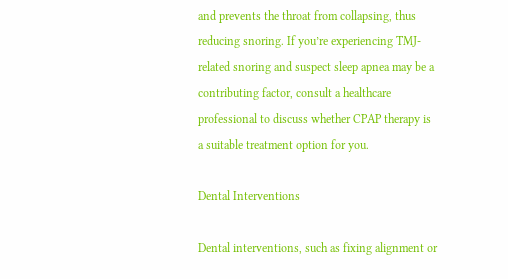and prevents the throat from collapsing, thus reducing snoring. If you’re experiencing TMJ-related snoring and suspect sleep apnea may be a contributing factor, consult a healthcare professional to discuss whether CPAP therapy is a suitable treatment option for you.

Dental Interventions

Dental interventions, such as fixing alignment or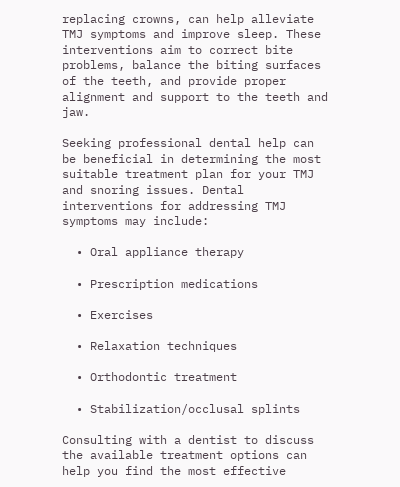replacing crowns, can help alleviate TMJ symptoms and improve sleep. These interventions aim to correct bite problems, balance the biting surfaces of the teeth, and provide proper alignment and support to the teeth and jaw.

Seeking professional dental help can be beneficial in determining the most suitable treatment plan for your TMJ and snoring issues. Dental interventions for addressing TMJ symptoms may include:

  • Oral appliance therapy

  • Prescription medications

  • Exercises

  • Relaxation techniques

  • Orthodontic treatment

  • Stabilization/occlusal splints

Consulting with a dentist to discuss the available treatment options can help you find the most effective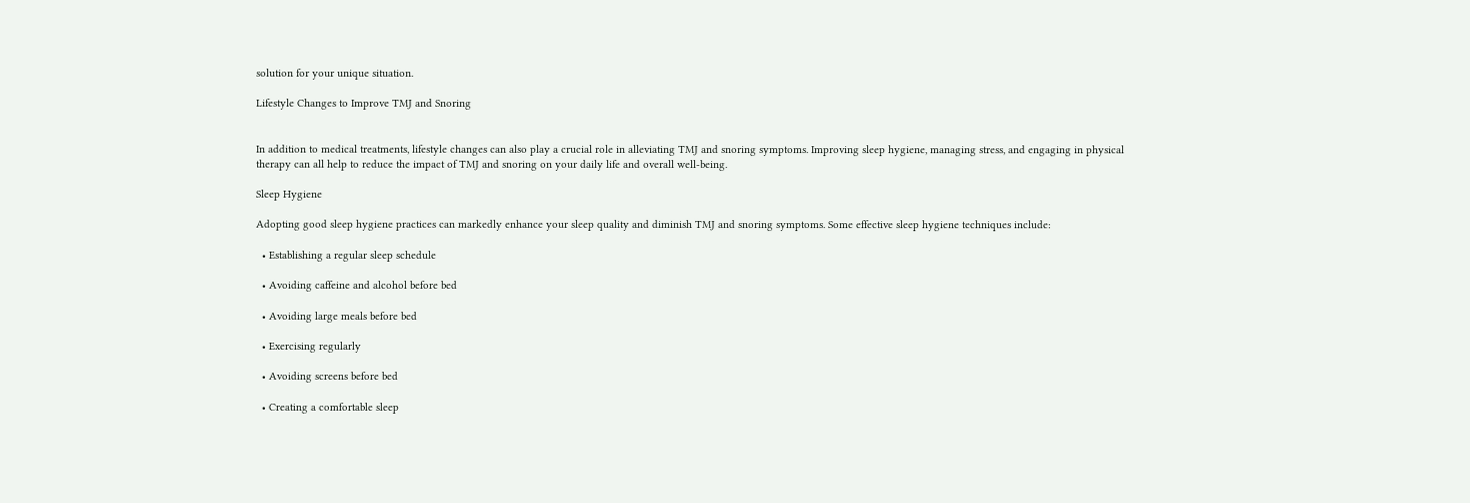solution for your unique situation.

Lifestyle Changes to Improve TMJ and Snoring


In addition to medical treatments, lifestyle changes can also play a crucial role in alleviating TMJ and snoring symptoms. Improving sleep hygiene, managing stress, and engaging in physical therapy can all help to reduce the impact of TMJ and snoring on your daily life and overall well-being.

Sleep Hygiene

Adopting good sleep hygiene practices can markedly enhance your sleep quality and diminish TMJ and snoring symptoms. Some effective sleep hygiene techniques include:

  • Establishing a regular sleep schedule

  • Avoiding caffeine and alcohol before bed

  • Avoiding large meals before bed

  • Exercising regularly

  • Avoiding screens before bed

  • Creating a comfortable sleep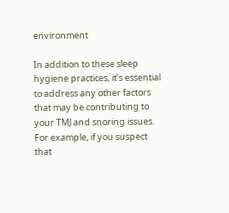environment

In addition to these sleep hygiene practices, it’s essential to address any other factors that may be contributing to your TMJ and snoring issues. For example, if you suspect that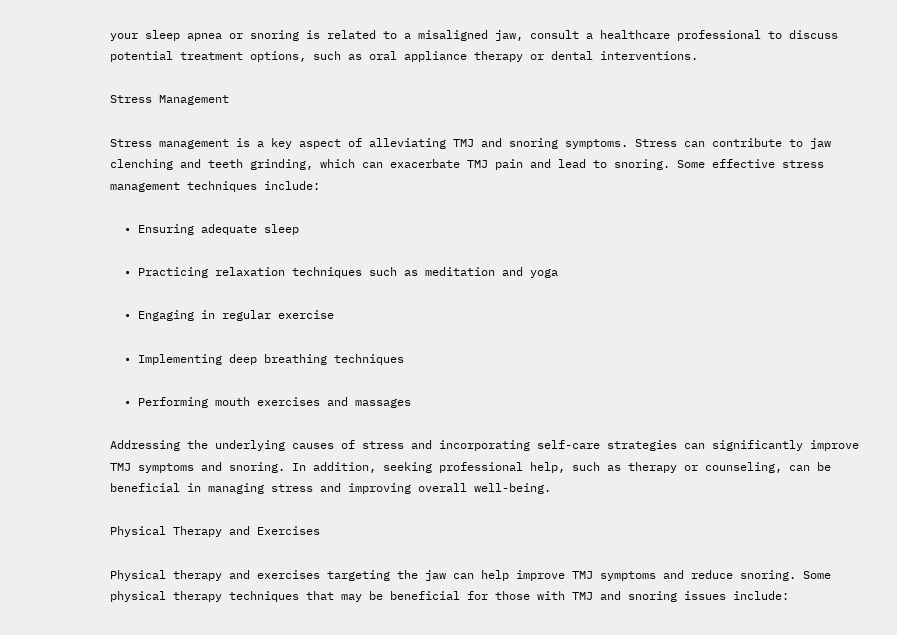your sleep apnea or snoring is related to a misaligned jaw, consult a healthcare professional to discuss potential treatment options, such as oral appliance therapy or dental interventions.

Stress Management

Stress management is a key aspect of alleviating TMJ and snoring symptoms. Stress can contribute to jaw clenching and teeth grinding, which can exacerbate TMJ pain and lead to snoring. Some effective stress management techniques include:

  • Ensuring adequate sleep

  • Practicing relaxation techniques such as meditation and yoga

  • Engaging in regular exercise

  • Implementing deep breathing techniques

  • Performing mouth exercises and massages

Addressing the underlying causes of stress and incorporating self-care strategies can significantly improve TMJ symptoms and snoring. In addition, seeking professional help, such as therapy or counseling, can be beneficial in managing stress and improving overall well-being.

Physical Therapy and Exercises

Physical therapy and exercises targeting the jaw can help improve TMJ symptoms and reduce snoring. Some physical therapy techniques that may be beneficial for those with TMJ and snoring issues include: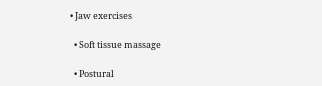• Jaw exercises

  • Soft tissue massage

  • Postural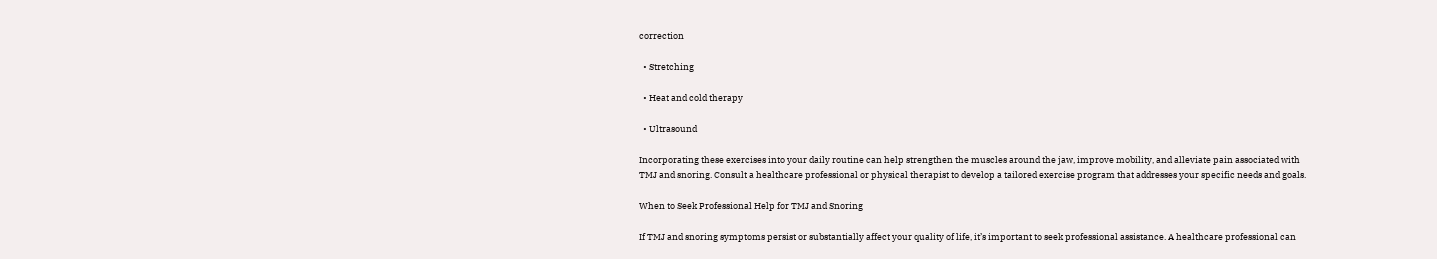correction

  • Stretching

  • Heat and cold therapy

  • Ultrasound

Incorporating these exercises into your daily routine can help strengthen the muscles around the jaw, improve mobility, and alleviate pain associated with TMJ and snoring. Consult a healthcare professional or physical therapist to develop a tailored exercise program that addresses your specific needs and goals.

When to Seek Professional Help for TMJ and Snoring

If TMJ and snoring symptoms persist or substantially affect your quality of life, it’s important to seek professional assistance. A healthcare professional can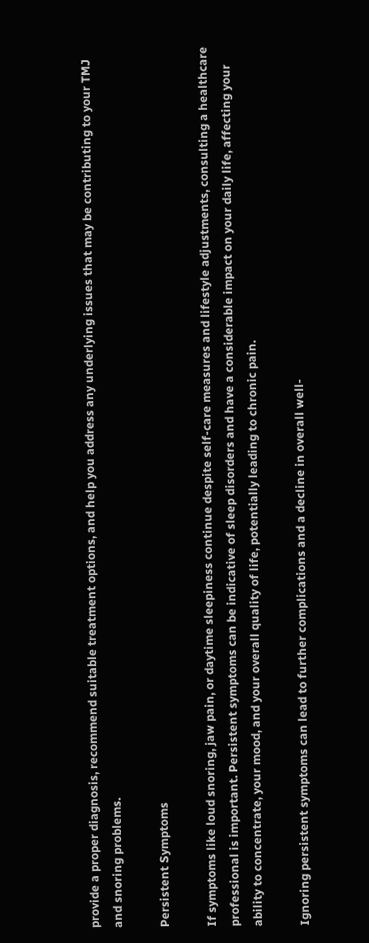provide a proper diagnosis, recommend suitable treatment options, and help you address any underlying issues that may be contributing to your TMJ and snoring problems.

Persistent Symptoms

If symptoms like loud snoring, jaw pain, or daytime sleepiness continue despite self-care measures and lifestyle adjustments, consulting a healthcare professional is important. Persistent symptoms can be indicative of sleep disorders and have a considerable impact on your daily life, affecting your ability to concentrate, your mood, and your overall quality of life, potentially leading to chronic pain.

Ignoring persistent symptoms can lead to further complications and a decline in overall well-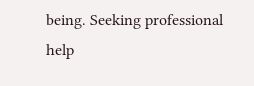being. Seeking professional help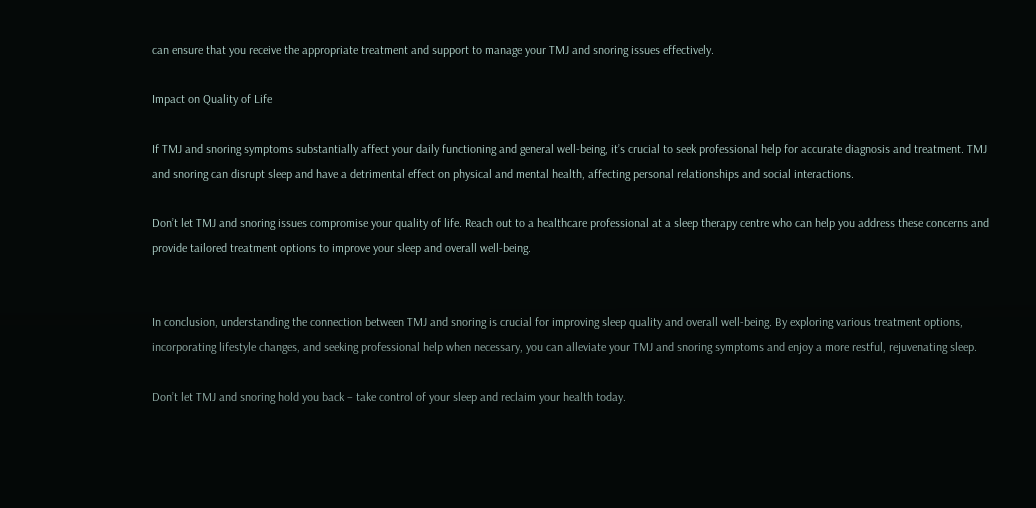can ensure that you receive the appropriate treatment and support to manage your TMJ and snoring issues effectively.

Impact on Quality of Life

If TMJ and snoring symptoms substantially affect your daily functioning and general well-being, it’s crucial to seek professional help for accurate diagnosis and treatment. TMJ and snoring can disrupt sleep and have a detrimental effect on physical and mental health, affecting personal relationships and social interactions.

Don’t let TMJ and snoring issues compromise your quality of life. Reach out to a healthcare professional at a sleep therapy centre who can help you address these concerns and provide tailored treatment options to improve your sleep and overall well-being.


In conclusion, understanding the connection between TMJ and snoring is crucial for improving sleep quality and overall well-being. By exploring various treatment options, incorporating lifestyle changes, and seeking professional help when necessary, you can alleviate your TMJ and snoring symptoms and enjoy a more restful, rejuvenating sleep.

Don’t let TMJ and snoring hold you back – take control of your sleep and reclaim your health today.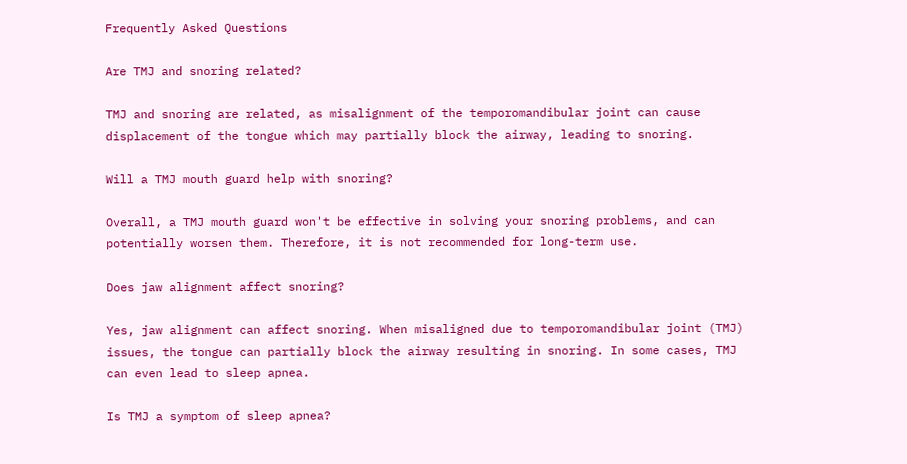Frequently Asked Questions

Are TMJ and snoring related?

TMJ and snoring are related, as misalignment of the temporomandibular joint can cause displacement of the tongue which may partially block the airway, leading to snoring.

Will a TMJ mouth guard help with snoring?

Overall, a TMJ mouth guard won't be effective in solving your snoring problems, and can potentially worsen them. Therefore, it is not recommended for long-term use.

Does jaw alignment affect snoring?

Yes, jaw alignment can affect snoring. When misaligned due to temporomandibular joint (TMJ) issues, the tongue can partially block the airway resulting in snoring. In some cases, TMJ can even lead to sleep apnea.

Is TMJ a symptom of sleep apnea?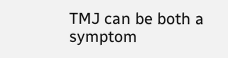TMJ can be both a symptom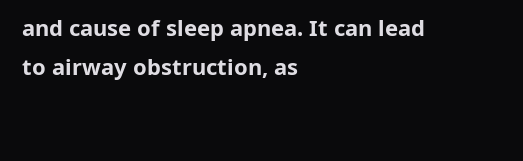and cause of sleep apnea. It can lead to airway obstruction, as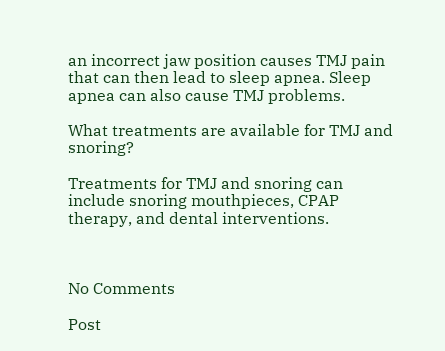an incorrect jaw position causes TMJ pain that can then lead to sleep apnea. Sleep apnea can also cause TMJ problems.

What treatments are available for TMJ and snoring?

Treatments for TMJ and snoring can include snoring mouthpieces, CPAP therapy, and dental interventions.



No Comments

Post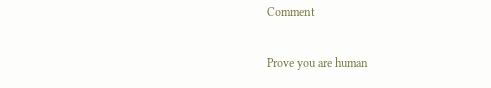Comment

Prove you are human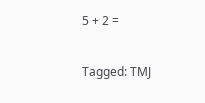5 + 2 =

Tagged: TMJ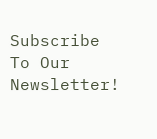Subscribe To Our Newsletter!